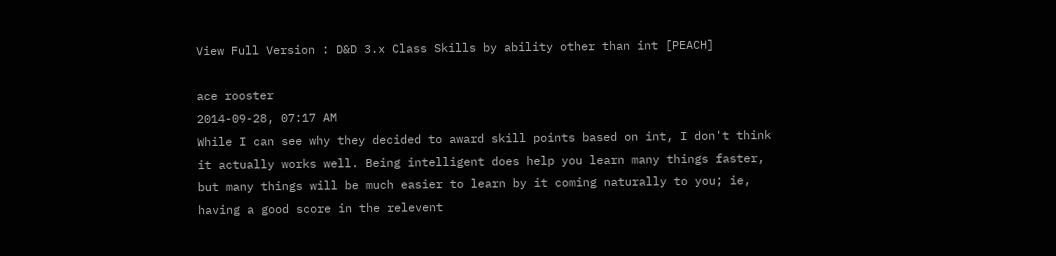View Full Version : D&D 3.x Class Skills by ability other than int [PEACH]

ace rooster
2014-09-28, 07:17 AM
While I can see why they decided to award skill points based on int, I don't think it actually works well. Being intelligent does help you learn many things faster, but many things will be much easier to learn by it coming naturally to you; ie, having a good score in the relevent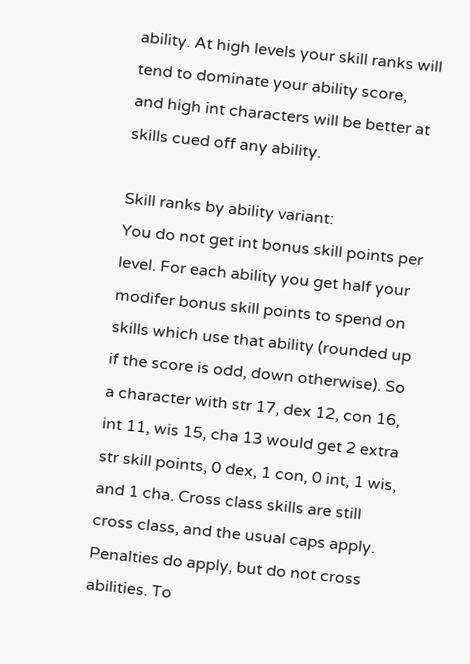ability. At high levels your skill ranks will tend to dominate your ability score, and high int characters will be better at skills cued off any ability.

Skill ranks by ability variant:
You do not get int bonus skill points per level. For each ability you get half your modifer bonus skill points to spend on skills which use that ability (rounded up if the score is odd, down otherwise). So a character with str 17, dex 12, con 16, int 11, wis 15, cha 13 would get 2 extra str skill points, 0 dex, 1 con, 0 int, 1 wis, and 1 cha. Cross class skills are still cross class, and the usual caps apply.
Penalties do apply, but do not cross abilities. To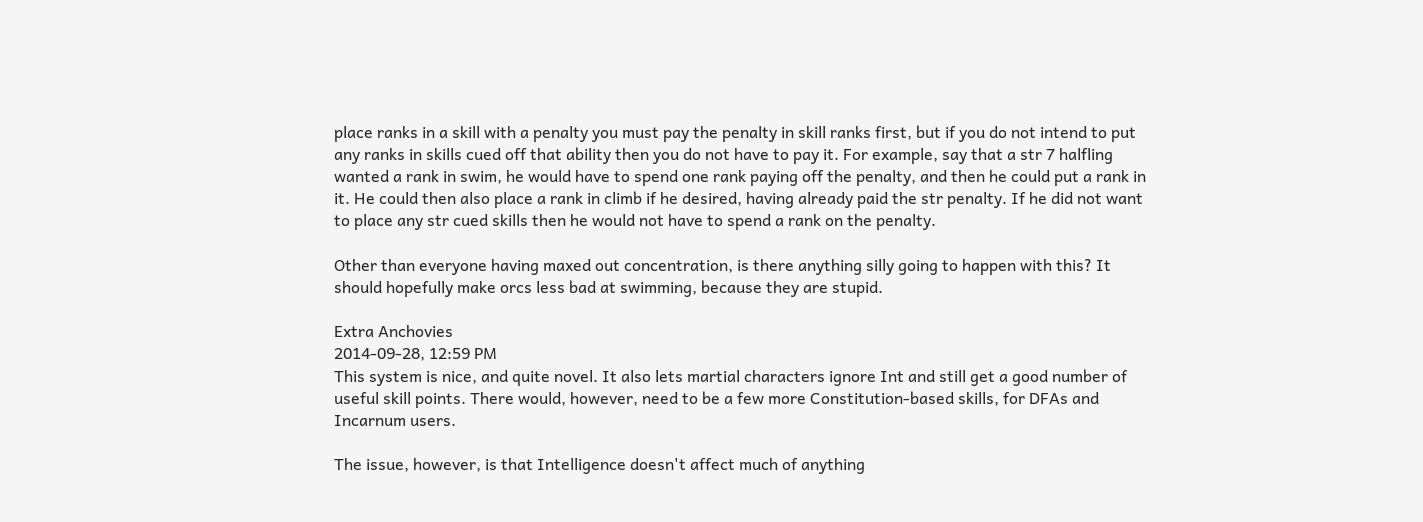place ranks in a skill with a penalty you must pay the penalty in skill ranks first, but if you do not intend to put any ranks in skills cued off that ability then you do not have to pay it. For example, say that a str 7 halfling wanted a rank in swim, he would have to spend one rank paying off the penalty, and then he could put a rank in it. He could then also place a rank in climb if he desired, having already paid the str penalty. If he did not want to place any str cued skills then he would not have to spend a rank on the penalty.

Other than everyone having maxed out concentration, is there anything silly going to happen with this? It should hopefully make orcs less bad at swimming, because they are stupid.

Extra Anchovies
2014-09-28, 12:59 PM
This system is nice, and quite novel. It also lets martial characters ignore Int and still get a good number of useful skill points. There would, however, need to be a few more Constitution-based skills, for DFAs and Incarnum users.

The issue, however, is that Intelligence doesn't affect much of anything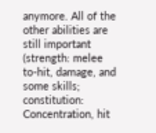anymore. All of the other abilities are still important (strength: melee to-hit, damage, and some skills; constitution: Concentration, hit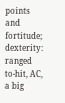points and fortitude; dexterity: ranged to-hit, AC, a big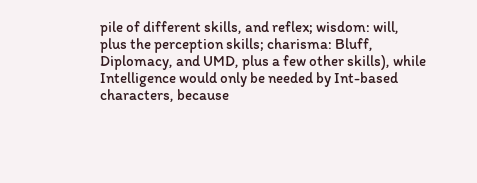pile of different skills, and reflex; wisdom: will, plus the perception skills; charisma: Bluff, Diplomacy, and UMD, plus a few other skills), while Intelligence would only be needed by Int-based characters, because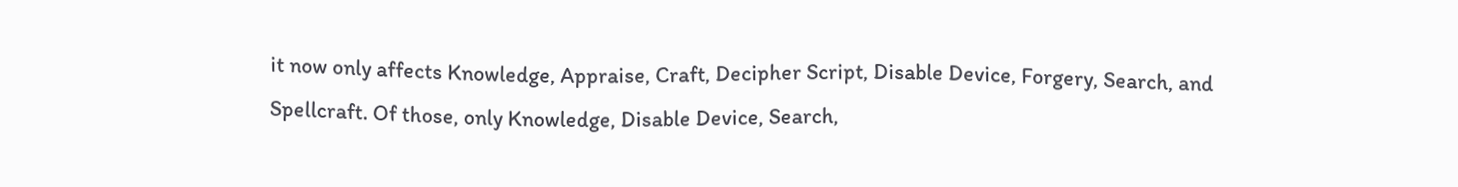it now only affects Knowledge, Appraise, Craft, Decipher Script, Disable Device, Forgery, Search, and Spellcraft. Of those, only Knowledge, Disable Device, Search,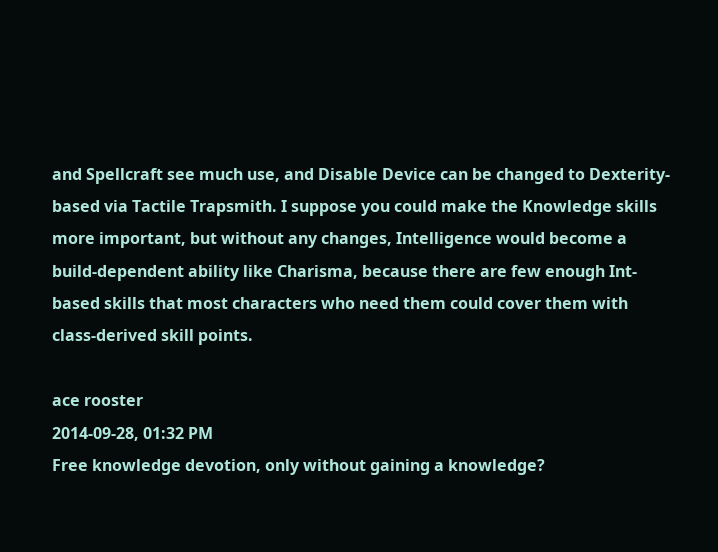and Spellcraft see much use, and Disable Device can be changed to Dexterity-based via Tactile Trapsmith. I suppose you could make the Knowledge skills more important, but without any changes, Intelligence would become a build-dependent ability like Charisma, because there are few enough Int-based skills that most characters who need them could cover them with class-derived skill points.

ace rooster
2014-09-28, 01:32 PM
Free knowledge devotion, only without gaining a knowledge?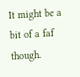It might be a bit of a faf though.